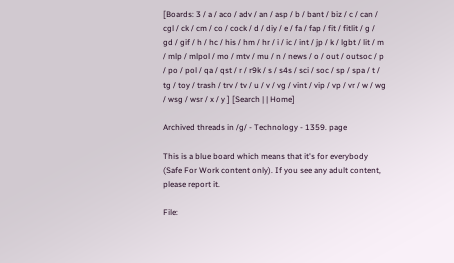[Boards: 3 / a / aco / adv / an / asp / b / bant / biz / c / can / cgl / ck / cm / co / cock / d / diy / e / fa / fap / fit / fitlit / g / gd / gif / h / hc / his / hm / hr / i / ic / int / jp / k / lgbt / lit / m / mlp / mlpol / mo / mtv / mu / n / news / o / out / outsoc / p / po / pol / qa / qst / r / r9k / s / s4s / sci / soc / sp / spa / t / tg / toy / trash / trv / tv / u / v / vg / vint / vip / vp / vr / w / wg / wsg / wsr / x / y ] [Search | | Home]

Archived threads in /g/ - Technology - 1359. page

This is a blue board which means that it's for everybody (Safe For Work content only). If you see any adult content, please report it.

File: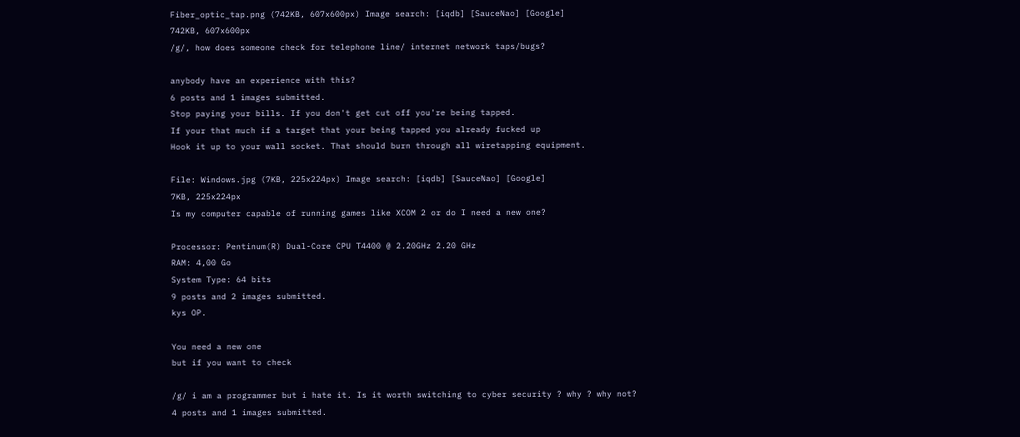Fiber_optic_tap.png (742KB, 607x600px) Image search: [iqdb] [SauceNao] [Google]
742KB, 607x600px
/g/, how does someone check for telephone line/ internet network taps/bugs?

anybody have an experience with this?
6 posts and 1 images submitted.
Stop paying your bills. If you don't get cut off you're being tapped.
If your that much if a target that your being tapped you already fucked up
Hook it up to your wall socket. That should burn through all wiretapping equipment.

File: Windows.jpg (7KB, 225x224px) Image search: [iqdb] [SauceNao] [Google]
7KB, 225x224px
Is my computer capable of running games like XCOM 2 or do I need a new one?

Processor: Pentinum(R) Dual-Core CPU T4400 @ 2.20GHz 2.20 GHz
RAM: 4,00 Go
System Type: 64 bits
9 posts and 2 images submitted.
kys OP.

You need a new one
but if you want to check

/g/ i am a programmer but i hate it. Is it worth switching to cyber security ? why ? why not?
4 posts and 1 images submitted.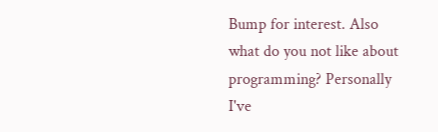Bump for interest. Also what do you not like about programming? Personally I've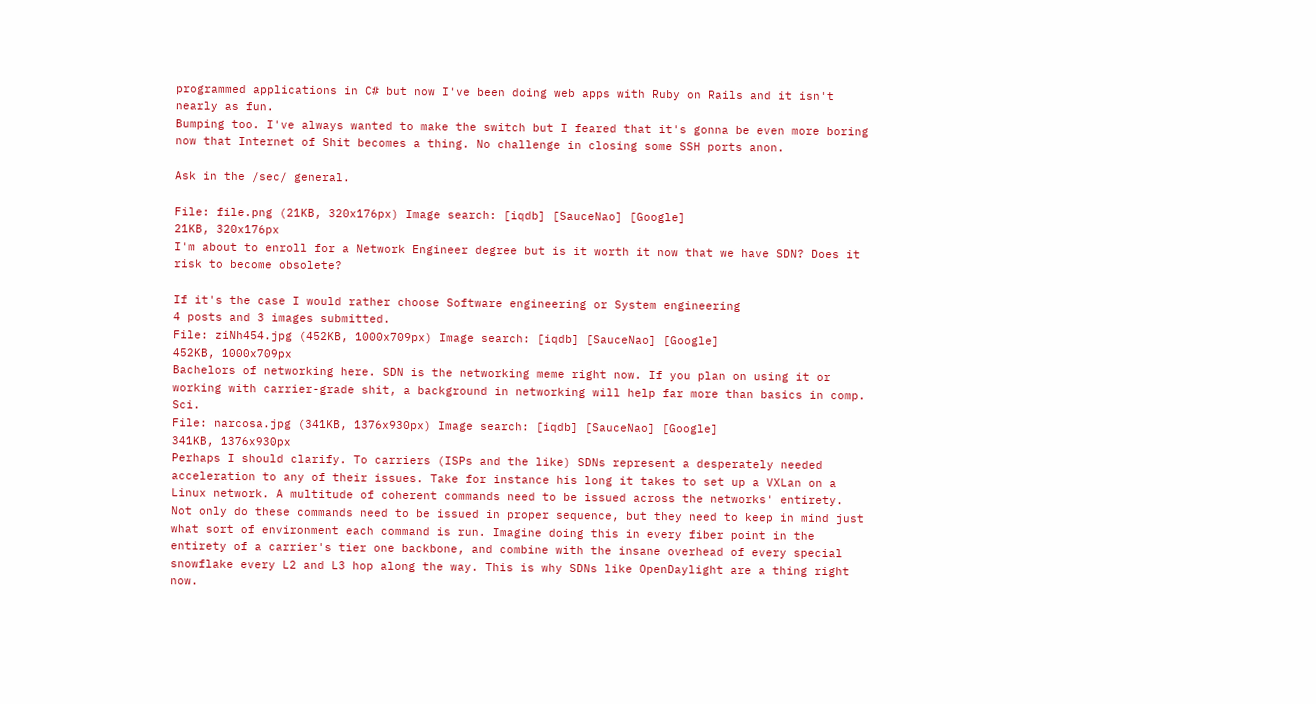programmed applications in C# but now I've been doing web apps with Ruby on Rails and it isn't nearly as fun.
Bumping too. I've always wanted to make the switch but I feared that it's gonna be even more boring now that Internet of Shit becomes a thing. No challenge in closing some SSH ports anon.

Ask in the /sec/ general.

File: file.png (21KB, 320x176px) Image search: [iqdb] [SauceNao] [Google]
21KB, 320x176px
I'm about to enroll for a Network Engineer degree but is it worth it now that we have SDN? Does it risk to become obsolete?

If it's the case I would rather choose Software engineering or System engineering
4 posts and 3 images submitted.
File: ziNh454.jpg (452KB, 1000x709px) Image search: [iqdb] [SauceNao] [Google]
452KB, 1000x709px
Bachelors of networking here. SDN is the networking meme right now. If you plan on using it or working with carrier-grade shit, a background in networking will help far more than basics in comp. Sci.
File: narcosa.jpg (341KB, 1376x930px) Image search: [iqdb] [SauceNao] [Google]
341KB, 1376x930px
Perhaps I should clarify. To carriers (ISPs and the like) SDNs represent a desperately needed acceleration to any of their issues. Take for instance his long it takes to set up a VXLan on a Linux network. A multitude of coherent commands need to be issued across the networks' entirety. Not only do these commands need to be issued in proper sequence, but they need to keep in mind just what sort of environment each command is run. Imagine doing this in every fiber point in the entirety of a carrier's tier one backbone, and combine with the insane overhead of every special snowflake every L2 and L3 hop along the way. This is why SDNs like OpenDaylight are a thing right now.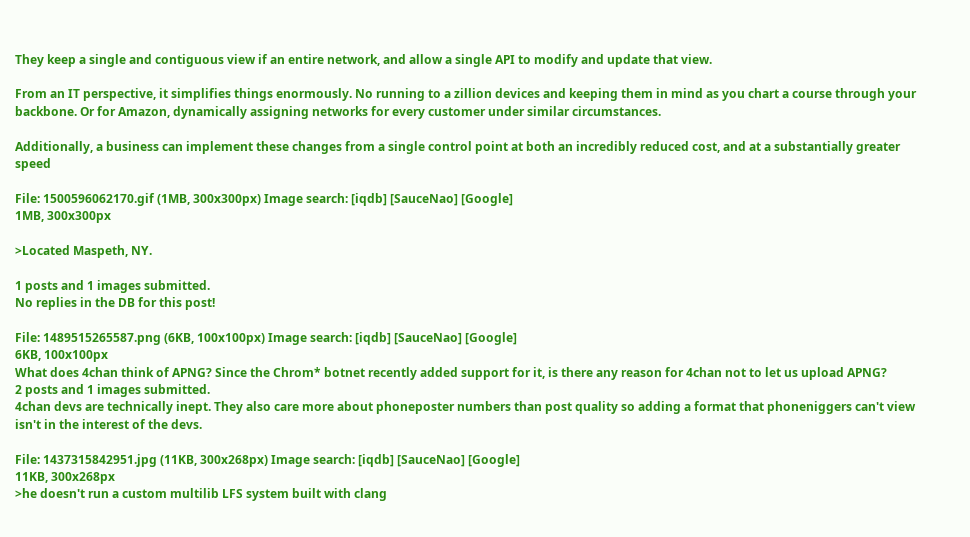They keep a single and contiguous view if an entire network, and allow a single API to modify and update that view.

From an IT perspective, it simplifies things enormously. No running to a zillion devices and keeping them in mind as you chart a course through your backbone. Or for Amazon, dynamically assigning networks for every customer under similar circumstances.

Additionally, a business can implement these changes from a single control point at both an incredibly reduced cost, and at a substantially greater speed

File: 1500596062170.gif (1MB, 300x300px) Image search: [iqdb] [SauceNao] [Google]
1MB, 300x300px

>Located Maspeth, NY.

1 posts and 1 images submitted.
No replies in the DB for this post!

File: 1489515265587.png (6KB, 100x100px) Image search: [iqdb] [SauceNao] [Google]
6KB, 100x100px
What does 4chan think of APNG? Since the Chrom* botnet recently added support for it, is there any reason for 4chan not to let us upload APNG?
2 posts and 1 images submitted.
4chan devs are technically inept. They also care more about phoneposter numbers than post quality so adding a format that phoneniggers can't view isn't in the interest of the devs.

File: 1437315842951.jpg (11KB, 300x268px) Image search: [iqdb] [SauceNao] [Google]
11KB, 300x268px
>he doesn't run a custom multilib LFS system built with clang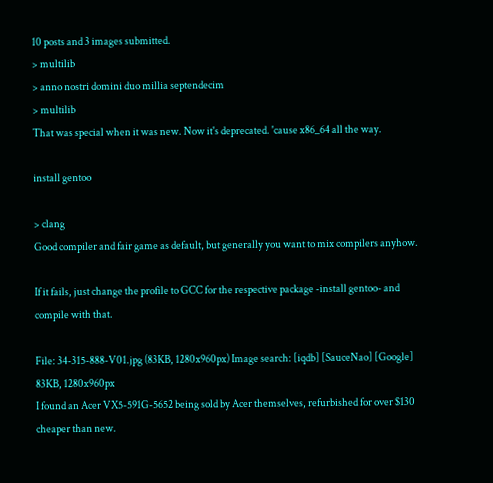10 posts and 3 images submitted.
> multilib
> anno nostri domini duo millia septendecim
> multilib
That was special when it was new. Now it's deprecated. 'cause x86_64 all the way.

install gentoo

> clang
Good compiler and fair game as default, but generally you want to mix compilers anyhow.

If it fails, just change the profile to GCC for the respective package -install gentoo- and compile with that.

File: 34-315-888-V01.jpg (83KB, 1280x960px) Image search: [iqdb] [SauceNao] [Google]
83KB, 1280x960px
I found an Acer VX5-591G-5652 being sold by Acer themselves, refurbished for over $130 cheaper than new.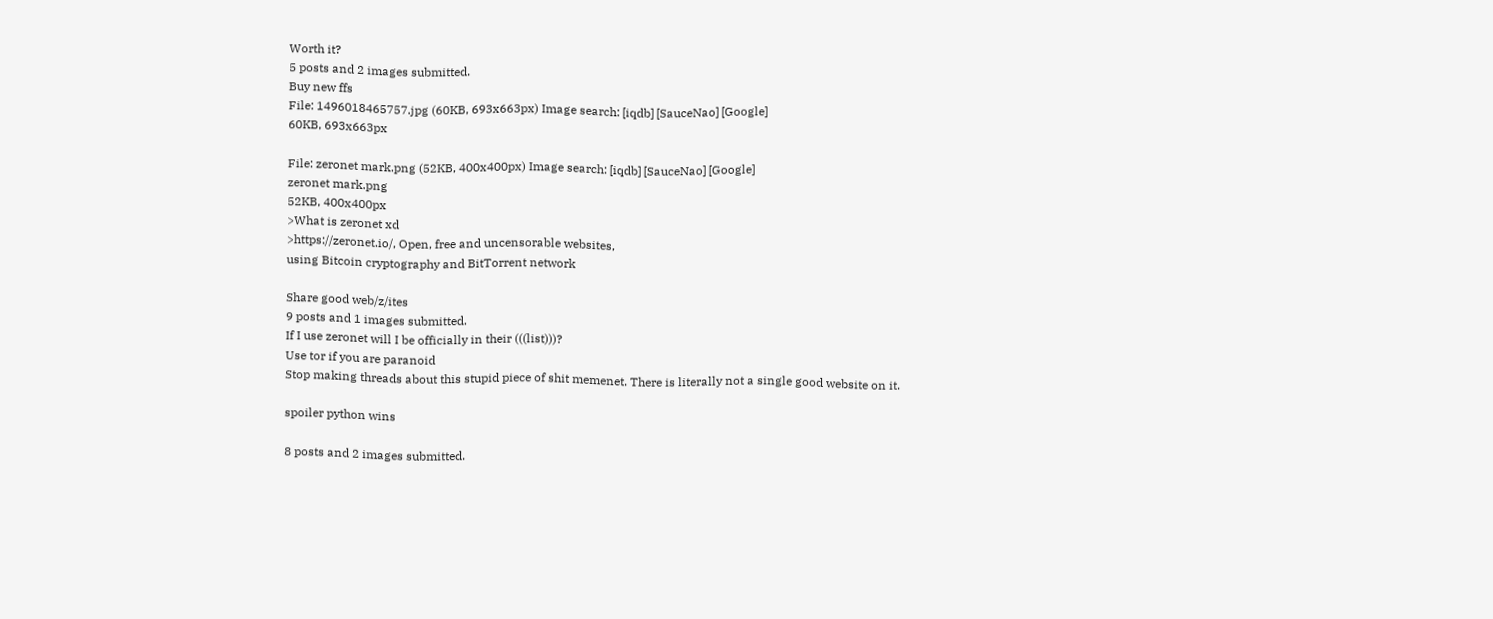Worth it?
5 posts and 2 images submitted.
Buy new ffs
File: 1496018465757.jpg (60KB, 693x663px) Image search: [iqdb] [SauceNao] [Google]
60KB, 693x663px

File: zeronet mark.png (52KB, 400x400px) Image search: [iqdb] [SauceNao] [Google]
zeronet mark.png
52KB, 400x400px
>What is zeronet xd
>https://zeronet.io/, Open, free and uncensorable websites,
using Bitcoin cryptography and BitTorrent network

Share good web/z/ites
9 posts and 1 images submitted.
If I use zeronet will I be officially in their (((list)))?
Use tor if you are paranoid
Stop making threads about this stupid piece of shit memenet. There is literally not a single good website on it.

spoiler python wins

8 posts and 2 images submitted.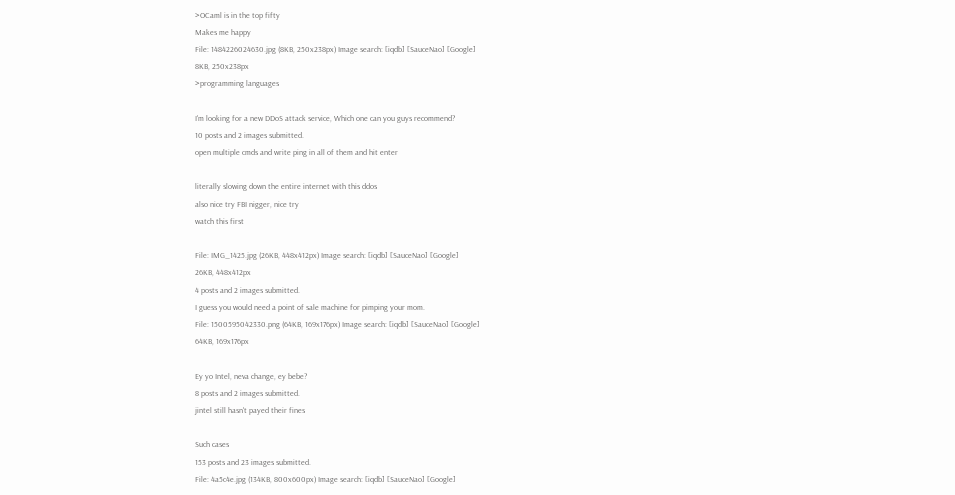>OCaml is in the top fifty
Makes me happy
File: 1484226024630.jpg (8KB, 250x238px) Image search: [iqdb] [SauceNao] [Google]
8KB, 250x238px
>programming languages

I'm looking for a new DDoS attack service, Which one can you guys recommend?
10 posts and 2 images submitted.
open multiple cmds and write ping in all of them and hit enter

literally slowing down the entire internet with this ddos
also nice try FBI nigger, nice try
watch this first

File: IMG_1425.jpg (26KB, 448x412px) Image search: [iqdb] [SauceNao] [Google]
26KB, 448x412px
4 posts and 2 images submitted.
I guess you would need a point of sale machine for pimping your mom.
File: 1500595042330.png (64KB, 169x176px) Image search: [iqdb] [SauceNao] [Google]
64KB, 169x176px

Ey yo Intel, neva change, ey bebe?
8 posts and 2 images submitted.
jintel still hasn't payed their fines

Such cases
153 posts and 23 images submitted.
File: 4a5c4e.jpg (134KB, 800x600px) Image search: [iqdb] [SauceNao] [Google]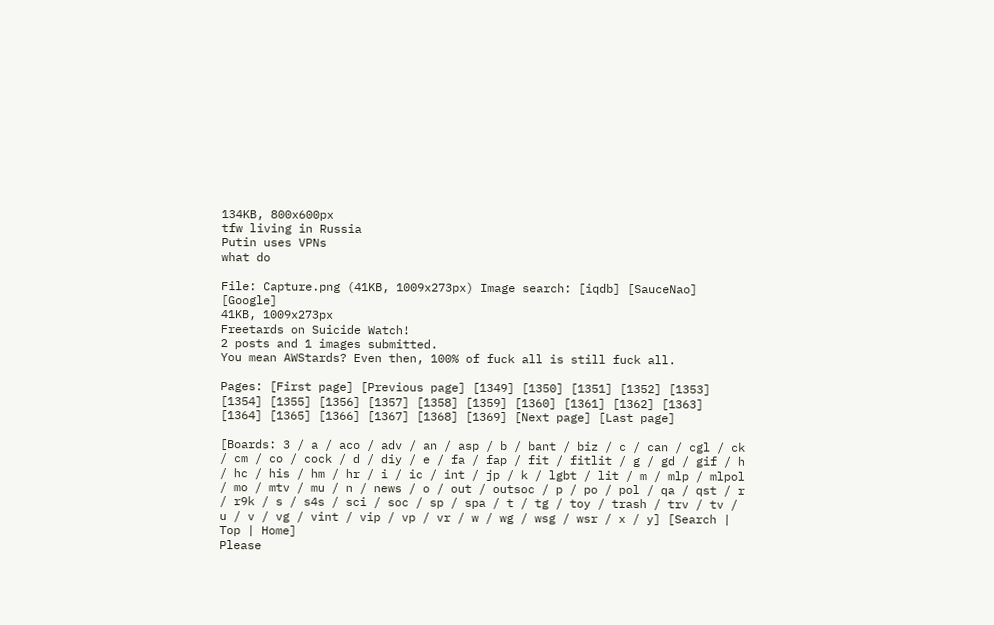134KB, 800x600px
tfw living in Russia
Putin uses VPNs
what do

File: Capture.png (41KB, 1009x273px) Image search: [iqdb] [SauceNao] [Google]
41KB, 1009x273px
Freetards on Suicide Watch!
2 posts and 1 images submitted.
You mean AWStards? Even then, 100% of fuck all is still fuck all.

Pages: [First page] [Previous page] [1349] [1350] [1351] [1352] [1353] [1354] [1355] [1356] [1357] [1358] [1359] [1360] [1361] [1362] [1363] [1364] [1365] [1366] [1367] [1368] [1369] [Next page] [Last page]

[Boards: 3 / a / aco / adv / an / asp / b / bant / biz / c / can / cgl / ck / cm / co / cock / d / diy / e / fa / fap / fit / fitlit / g / gd / gif / h / hc / his / hm / hr / i / ic / int / jp / k / lgbt / lit / m / mlp / mlpol / mo / mtv / mu / n / news / o / out / outsoc / p / po / pol / qa / qst / r / r9k / s / s4s / sci / soc / sp / spa / t / tg / toy / trash / trv / tv / u / v / vg / vint / vip / vp / vr / w / wg / wsg / wsr / x / y] [Search | Top | Home]
Please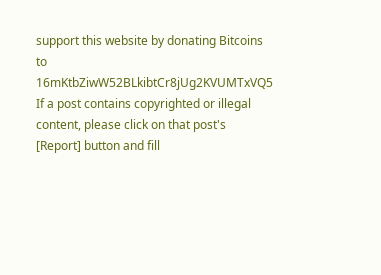support this website by donating Bitcoins to 16mKtbZiwW52BLkibtCr8jUg2KVUMTxVQ5
If a post contains copyrighted or illegal content, please click on that post's [Report] button and fill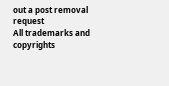out a post removal request
All trademarks and copyrights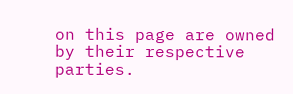on this page are owned by their respective parties.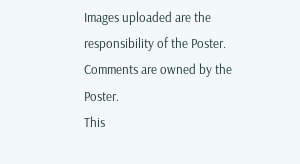Images uploaded are the responsibility of the Poster. Comments are owned by the Poster.
This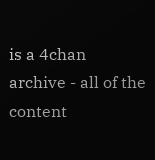is a 4chan archive - all of the content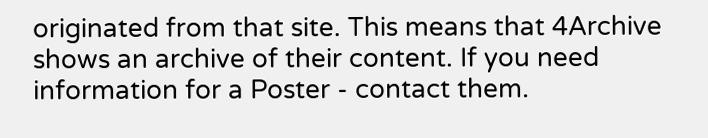originated from that site. This means that 4Archive shows an archive of their content. If you need information for a Poster - contact them.